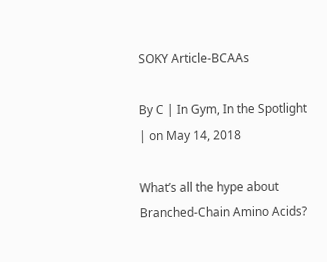SOKY Article-BCAAs

By C | In Gym, In the Spotlight | on May 14, 2018

What’s all the hype about Branched-Chain Amino Acids?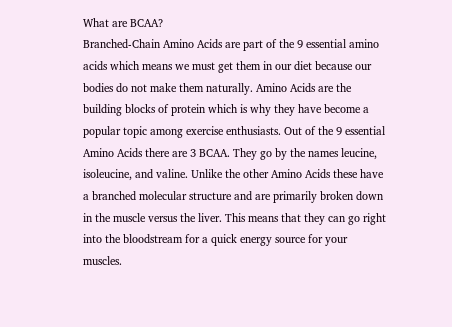What are BCAA?
Branched-Chain Amino Acids are part of the 9 essential amino acids which means we must get them in our diet because our bodies do not make them naturally. Amino Acids are the building blocks of protein which is why they have become a popular topic among exercise enthusiasts. Out of the 9 essential Amino Acids there are 3 BCAA. They go by the names leucine, isoleucine, and valine. Unlike the other Amino Acids these have a branched molecular structure and are primarily broken down in the muscle versus the liver. This means that they can go right into the bloodstream for a quick energy source for your muscles.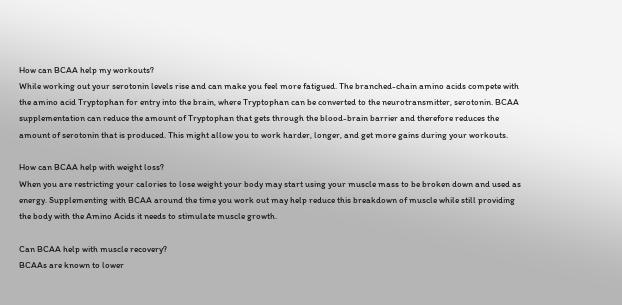How can BCAA help my workouts?
While working out your serotonin levels rise and can make you feel more fatigued. The branched-chain amino acids compete with the amino acid Tryptophan for entry into the brain, where Tryptophan can be converted to the neurotransmitter, serotonin. BCAA supplementation can reduce the amount of Tryptophan that gets through the blood-brain barrier and therefore reduces the amount of serotonin that is produced. This might allow you to work harder, longer, and get more gains during your workouts.

How can BCAA help with weight loss?
When you are restricting your calories to lose weight your body may start using your muscle mass to be broken down and used as energy. Supplementing with BCAA around the time you work out may help reduce this breakdown of muscle while still providing the body with the Amino Acids it needs to stimulate muscle growth.

Can BCAA help with muscle recovery?
BCAAs are known to lower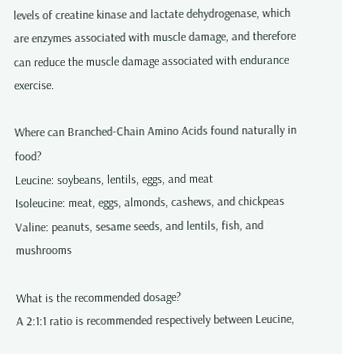levels of creatine kinase and lactate dehydrogenase, which are enzymes associated with muscle damage, and therefore can reduce the muscle damage associated with endurance exercise.

Where can Branched-Chain Amino Acids found naturally in food?
Leucine: soybeans, lentils, eggs, and meat
Isoleucine: meat, eggs, almonds, cashews, and chickpeas
Valine: peanuts, sesame seeds, and lentils, fish, and mushrooms

What is the recommended dosage?
A 2:1:1 ratio is recommended respectively between Leucine,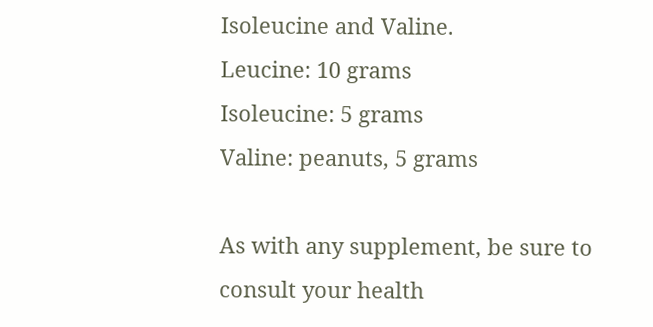Isoleucine and Valine.
Leucine: 10 grams
Isoleucine: 5 grams
Valine: peanuts, 5 grams

As with any supplement, be sure to consult your health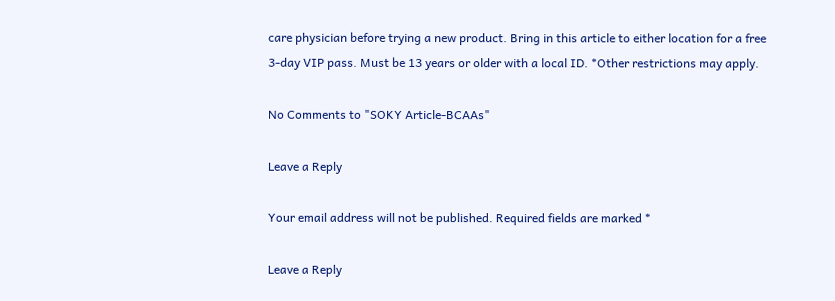care physician before trying a new product. Bring in this article to either location for a free 3-day VIP pass. Must be 13 years or older with a local ID. *Other restrictions may apply.

No Comments to "SOKY Article-BCAAs"

Leave a Reply

Your email address will not be published. Required fields are marked *

Leave a Reply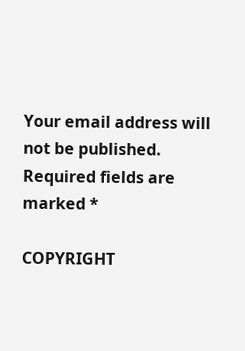Your email address will not be published. Required fields are marked *

COPYRIGHT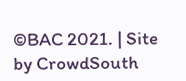©BAC 2021. | Site by CrowdSouth